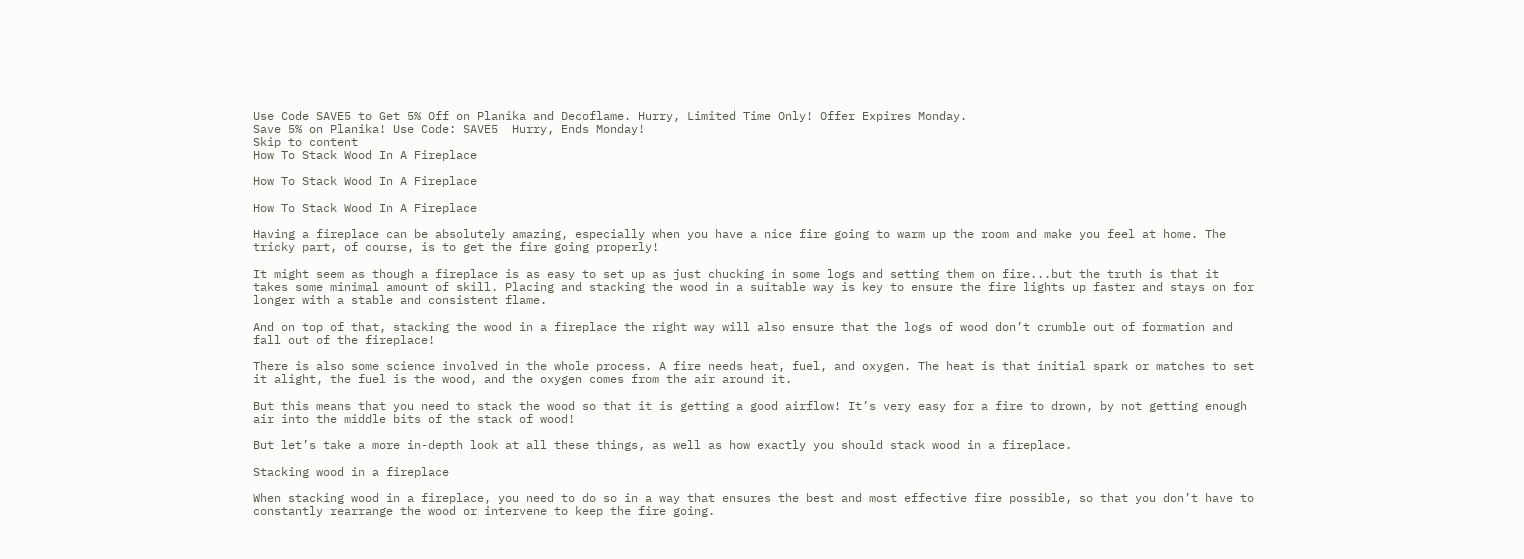Use Code SAVE5 to Get 5% Off on Planika and Decoflame. Hurry, Limited Time Only! Offer Expires Monday.
Save 5% on Planika! Use Code: SAVE5  Hurry, Ends Monday!
Skip to content
How To Stack Wood In A Fireplace

How To Stack Wood In A Fireplace

How To Stack Wood In A Fireplace

Having a fireplace can be absolutely amazing, especially when you have a nice fire going to warm up the room and make you feel at home. The tricky part, of course, is to get the fire going properly!

It might seem as though a fireplace is as easy to set up as just chucking in some logs and setting them on fire...but the truth is that it takes some minimal amount of skill. Placing and stacking the wood in a suitable way is key to ensure the fire lights up faster and stays on for longer with a stable and consistent flame.

And on top of that, stacking the wood in a fireplace the right way will also ensure that the logs of wood don’t crumble out of formation and fall out of the fireplace!

There is also some science involved in the whole process. A fire needs heat, fuel, and oxygen. The heat is that initial spark or matches to set it alight, the fuel is the wood, and the oxygen comes from the air around it.

But this means that you need to stack the wood so that it is getting a good airflow! It’s very easy for a fire to drown, by not getting enough air into the middle bits of the stack of wood!

But let’s take a more in-depth look at all these things, as well as how exactly you should stack wood in a fireplace.

Stacking wood in a fireplace

When stacking wood in a fireplace, you need to do so in a way that ensures the best and most effective fire possible, so that you don’t have to constantly rearrange the wood or intervene to keep the fire going.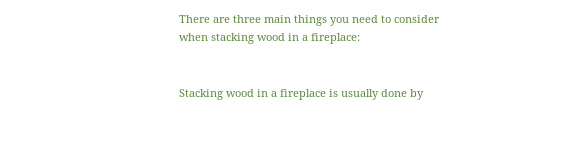There are three main things you need to consider when stacking wood in a fireplace:


Stacking wood in a fireplace is usually done by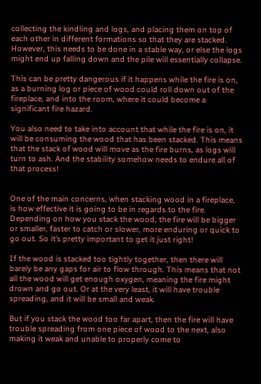collecting the kindling and logs, and placing them on top of each other in different formations so that they are stacked. However, this needs to be done in a stable way, or else the logs might end up falling down and the pile will essentially collapse.

This can be pretty dangerous if it happens while the fire is on, as a burning log or piece of wood could roll down out of the fireplace, and into the room, where it could become a significant fire hazard.

You also need to take into account that while the fire is on, it will be consuming the wood that has been stacked. This means that the stack of wood will move as the fire burns, as logs will turn to ash. And the stability somehow needs to endure all of that process!


One of the main concerns, when stacking wood in a fireplace, is how effective it is going to be in regards to the fire. Depending on how you stack the wood, the fire will be bigger or smaller, faster to catch or slower, more enduring or quick to go out. So it’s pretty important to get it just right!

If the wood is stacked too tightly together, then there will barely be any gaps for air to flow through. This means that not all the wood will get enough oxygen, meaning the fire might drown and go out. Or at the very least, it will have trouble spreading, and it will be small and weak.

But if you stack the wood too far apart, then the fire will have trouble spreading from one piece of wood to the next, also making it weak and unable to properly come to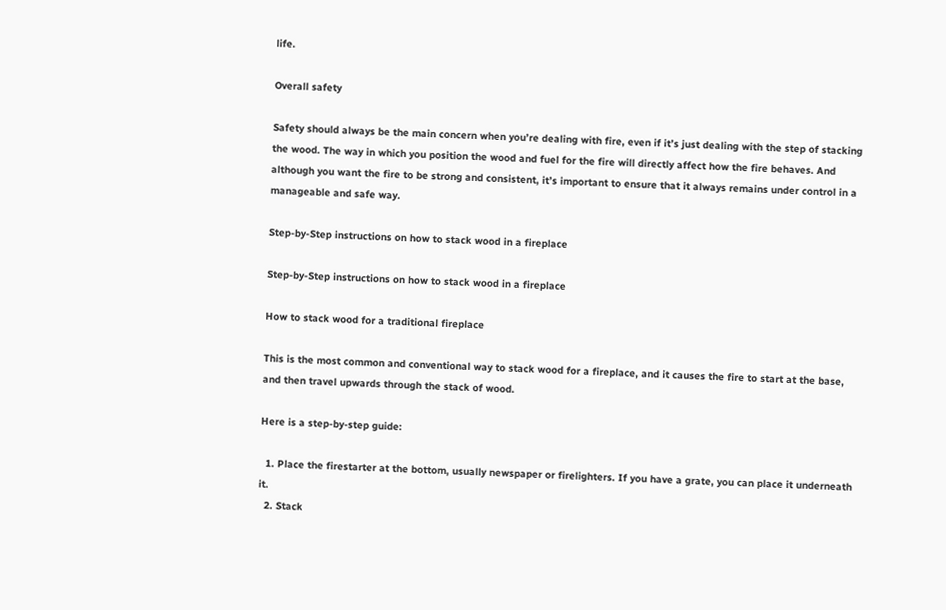life.

Overall safety

Safety should always be the main concern when you’re dealing with fire, even if it’s just dealing with the step of stacking the wood. The way in which you position the wood and fuel for the fire will directly affect how the fire behaves. And although you want the fire to be strong and consistent, it’s important to ensure that it always remains under control in a manageable and safe way.

Step-by-Step instructions on how to stack wood in a fireplace

Step-by-Step instructions on how to stack wood in a fireplace

How to stack wood for a traditional fireplace

This is the most common and conventional way to stack wood for a fireplace, and it causes the fire to start at the base, and then travel upwards through the stack of wood.

Here is a step-by-step guide:

  1. Place the firestarter at the bottom, usually newspaper or firelighters. If you have a grate, you can place it underneath it.
  2. Stack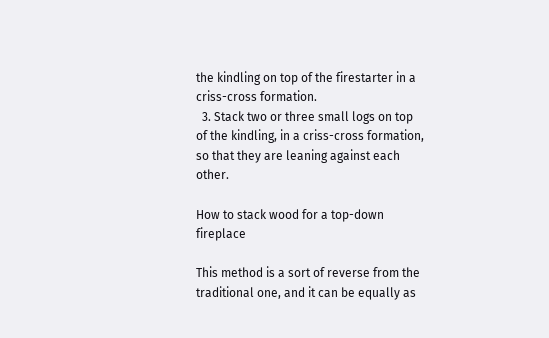the kindling on top of the firestarter in a criss-cross formation.
  3. Stack two or three small logs on top of the kindling, in a criss-cross formation, so that they are leaning against each other.

How to stack wood for a top-down fireplace

This method is a sort of reverse from the traditional one, and it can be equally as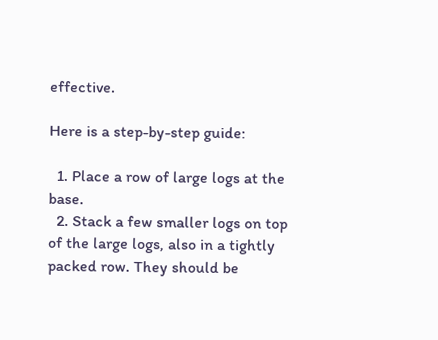effective.

Here is a step-by-step guide:

  1. Place a row of large logs at the base.
  2. Stack a few smaller logs on top of the large logs, also in a tightly packed row. They should be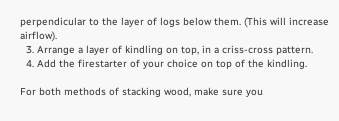perpendicular to the layer of logs below them. (This will increase airflow).
  3. Arrange a layer of kindling on top, in a criss-cross pattern.
  4. Add the firestarter of your choice on top of the kindling.

For both methods of stacking wood, make sure you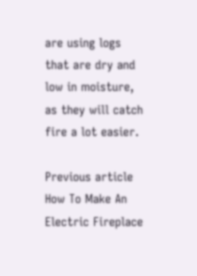are using logs that are dry and low in moisture, as they will catch fire a lot easier.

Previous article How To Make An Electric Fireplace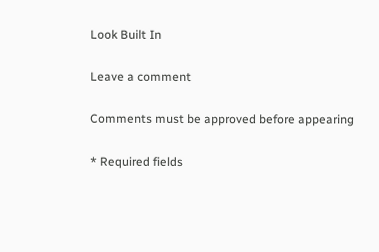Look Built In

Leave a comment

Comments must be approved before appearing

* Required fields